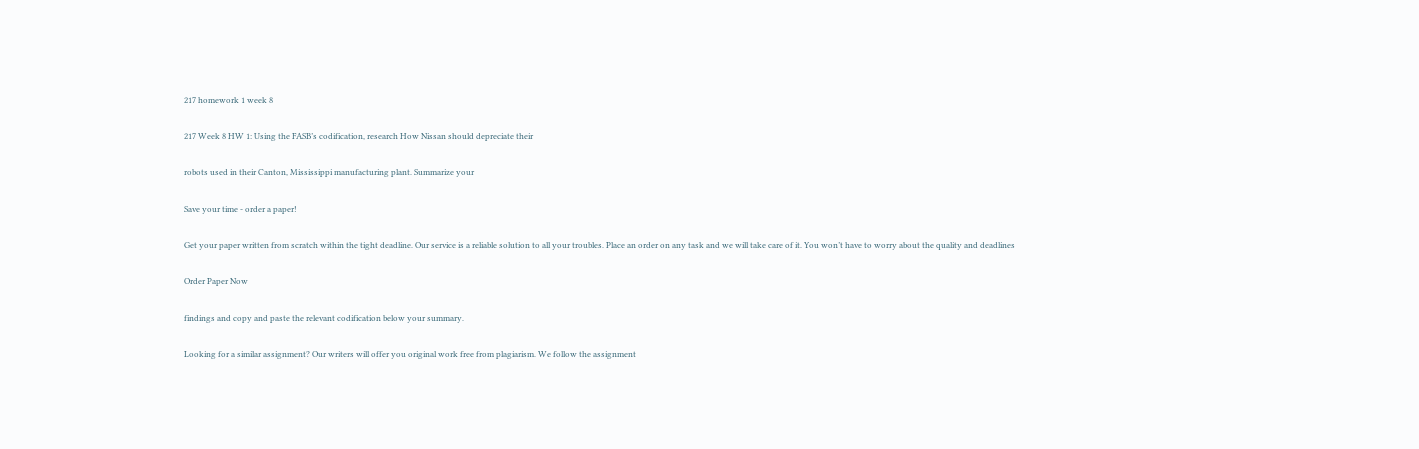217 homework 1 week 8

217 Week 8 HW 1: Using the FASB’s codification, research How Nissan should depreciate their

robots used in their Canton, Mississippi manufacturing plant. Summarize your

Save your time - order a paper!

Get your paper written from scratch within the tight deadline. Our service is a reliable solution to all your troubles. Place an order on any task and we will take care of it. You won’t have to worry about the quality and deadlines

Order Paper Now

findings and copy and paste the relevant codification below your summary.

Looking for a similar assignment? Our writers will offer you original work free from plagiarism. We follow the assignment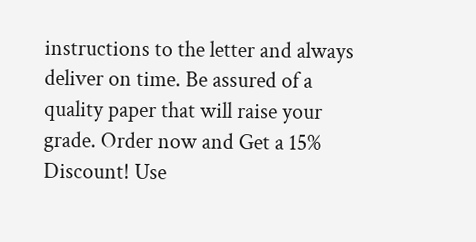instructions to the letter and always deliver on time. Be assured of a quality paper that will raise your grade. Order now and Get a 15% Discount! Use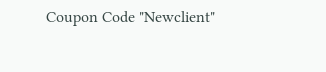Coupon Code "Newclient"